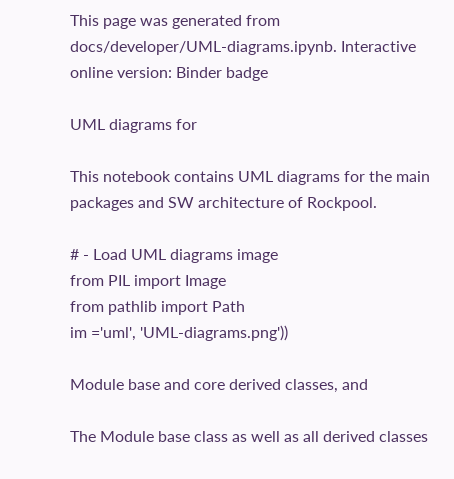This page was generated from docs/developer/UML-diagrams.ipynb. Interactive online version: Binder badge

UML diagrams for

This notebook contains UML diagrams for the main packages and SW architecture of Rockpool.

# - Load UML diagrams image
from PIL import Image
from pathlib import Path
im ='uml', 'UML-diagrams.png'))

Module base and core derived classes, and

The Module base class as well as all derived classes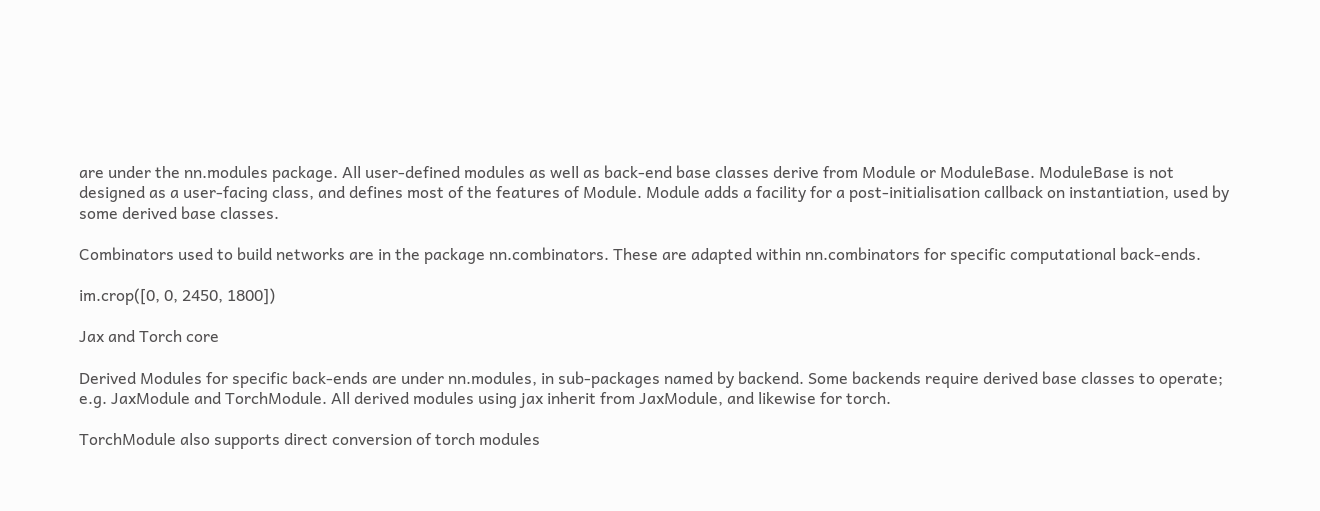are under the nn.modules package. All user-defined modules as well as back-end base classes derive from Module or ModuleBase. ModuleBase is not designed as a user-facing class, and defines most of the features of Module. Module adds a facility for a post-initialisation callback on instantiation, used by some derived base classes.

Combinators used to build networks are in the package nn.combinators. These are adapted within nn.combinators for specific computational back-ends.

im.crop([0, 0, 2450, 1800])

Jax and Torch core

Derived Modules for specific back-ends are under nn.modules, in sub-packages named by backend. Some backends require derived base classes to operate; e.g. JaxModule and TorchModule. All derived modules using jax inherit from JaxModule, and likewise for torch.

TorchModule also supports direct conversion of torch modules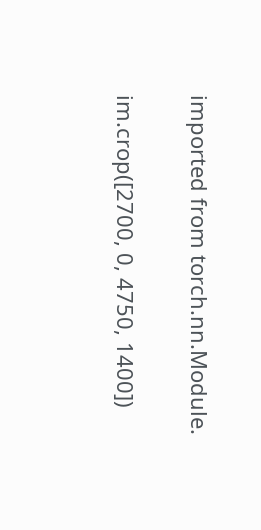imported from torch.nn.Module.

im.crop([2700, 0, 4750, 1400])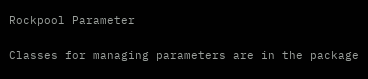Rockpool Parameter

Classes for managing parameters are in the package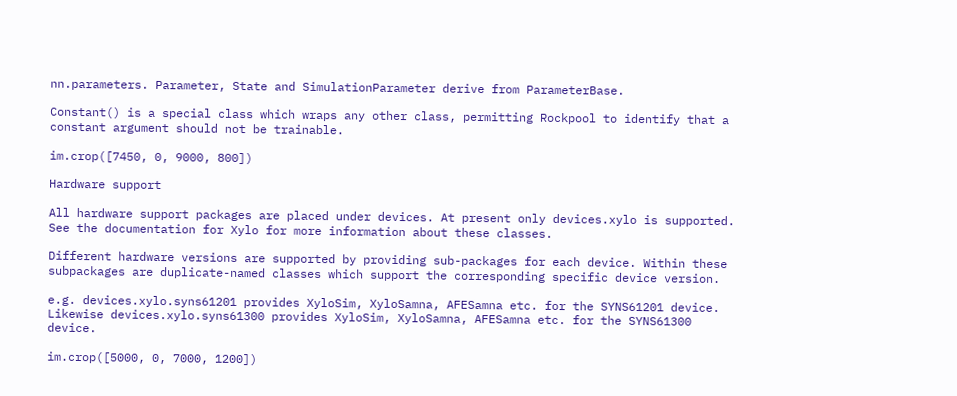nn.parameters. Parameter, State and SimulationParameter derive from ParameterBase.

Constant() is a special class which wraps any other class, permitting Rockpool to identify that a constant argument should not be trainable.

im.crop([7450, 0, 9000, 800])

Hardware support

All hardware support packages are placed under devices. At present only devices.xylo is supported. See the documentation for Xylo for more information about these classes.

Different hardware versions are supported by providing sub-packages for each device. Within these subpackages are duplicate-named classes which support the corresponding specific device version.

e.g. devices.xylo.syns61201 provides XyloSim, XyloSamna, AFESamna etc. for the SYNS61201 device. Likewise devices.xylo.syns61300 provides XyloSim, XyloSamna, AFESamna etc. for the SYNS61300 device.

im.crop([5000, 0, 7000, 1200])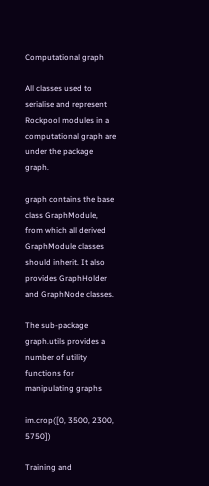Computational graph

All classes used to serialise and represent Rockpool modules in a computational graph are under the package graph.

graph contains the base class GraphModule, from which all derived GraphModule classes should inherit. It also provides GraphHolder and GraphNode classes.

The sub-package graph.utils provides a number of utility functions for manipulating graphs

im.crop([0, 3500, 2300, 5750])

Training and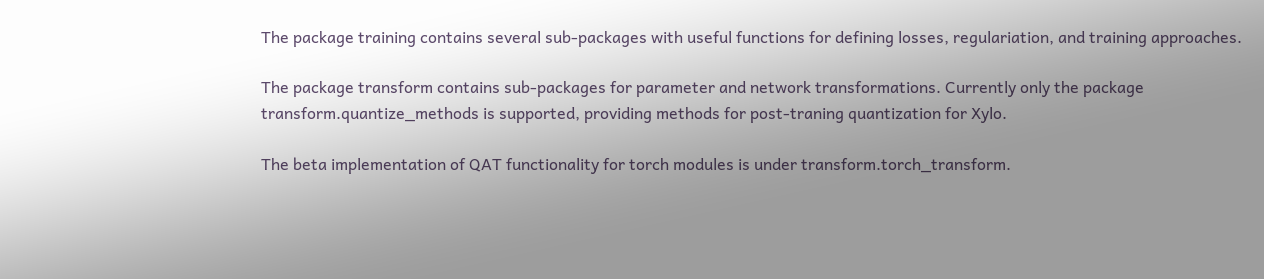The package training contains several sub-packages with useful functions for defining losses, regulariation, and training approaches.

The package transform contains sub-packages for parameter and network transformations. Currently only the package transform.quantize_methods is supported, providing methods for post-traning quantization for Xylo.

The beta implementation of QAT functionality for torch modules is under transform.torch_transform.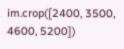im.crop([2400, 3500, 4600, 5200])